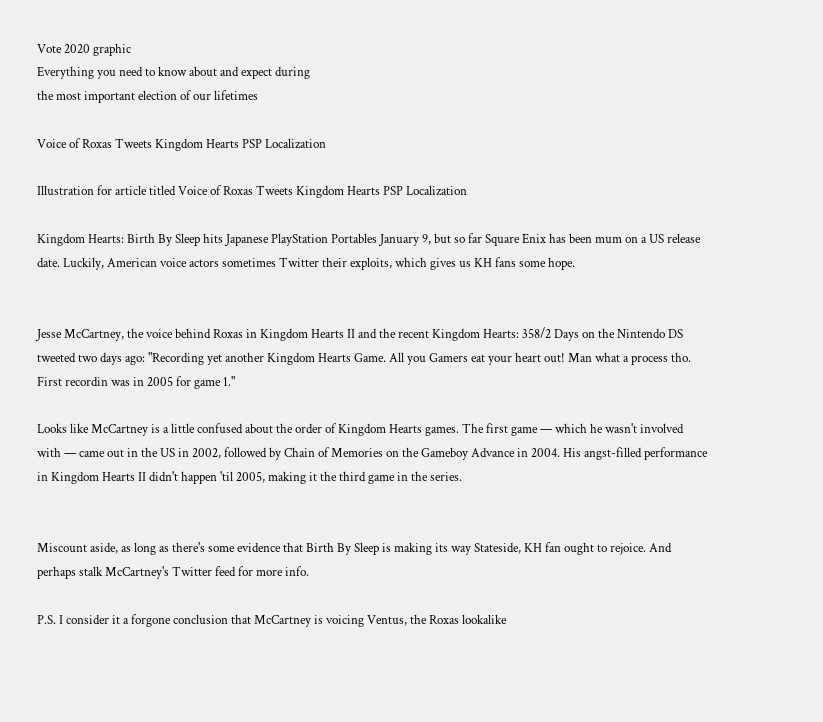Vote 2020 graphic
Everything you need to know about and expect during
the most important election of our lifetimes

Voice of Roxas Tweets Kingdom Hearts PSP Localization

Illustration for article titled Voice of Roxas Tweets Kingdom Hearts PSP Localization

Kingdom Hearts: Birth By Sleep hits Japanese PlayStation Portables January 9, but so far Square Enix has been mum on a US release date. Luckily, American voice actors sometimes Twitter their exploits, which gives us KH fans some hope.


Jesse McCartney, the voice behind Roxas in Kingdom Hearts II and the recent Kingdom Hearts: 358/2 Days on the Nintendo DS tweeted two days ago: "Recording yet another Kingdom Hearts Game. All you Gamers eat your heart out! Man what a process tho. First recordin was in 2005 for game 1."

Looks like McCartney is a little confused about the order of Kingdom Hearts games. The first game — which he wasn't involved with — came out in the US in 2002, followed by Chain of Memories on the Gameboy Advance in 2004. His angst-filled performance in Kingdom Hearts II didn't happen 'til 2005, making it the third game in the series.


Miscount aside, as long as there's some evidence that Birth By Sleep is making its way Stateside, KH fan ought to rejoice. And perhaps stalk McCartney's Twitter feed for more info.

P.S. I consider it a forgone conclusion that McCartney is voicing Ventus, the Roxas lookalike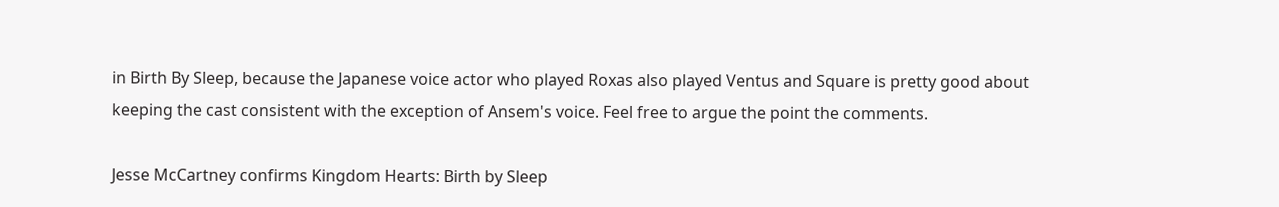in Birth By Sleep, because the Japanese voice actor who played Roxas also played Ventus and Square is pretty good about keeping the cast consistent with the exception of Ansem's voice. Feel free to argue the point the comments.

Jesse McCartney confirms Kingdom Hearts: Birth by Sleep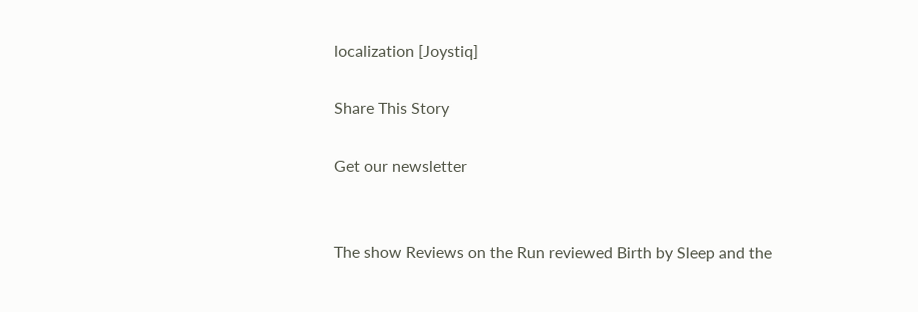localization [Joystiq]

Share This Story

Get our newsletter


The show Reviews on the Run reviewed Birth by Sleep and the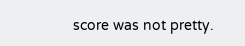score was not pretty.